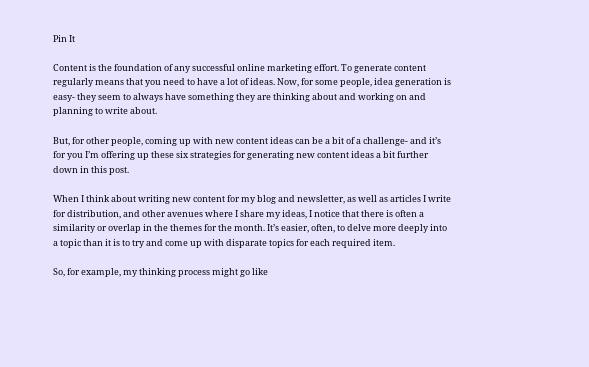Pin It

Content is the foundation of any successful online marketing effort. To generate content regularly means that you need to have a lot of ideas. Now, for some people, idea generation is easy- they seem to always have something they are thinking about and working on and planning to write about.

But, for other people, coming up with new content ideas can be a bit of a challenge- and it’s for you I’m offering up these six strategies for generating new content ideas a bit further down in this post.

When I think about writing new content for my blog and newsletter, as well as articles I write for distribution, and other avenues where I share my ideas, I notice that there is often a similarity or overlap in the themes for the month. It’s easier, often, to delve more deeply into a topic than it is to try and come up with disparate topics for each required item.

So, for example, my thinking process might go like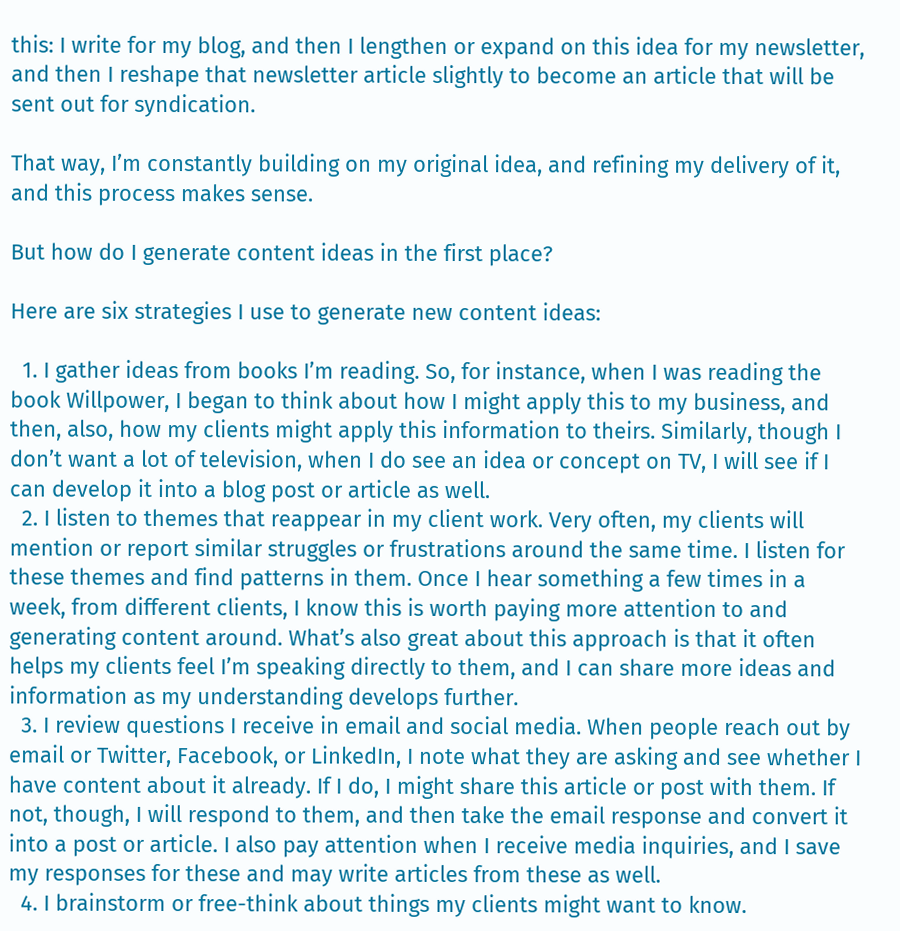this: I write for my blog, and then I lengthen or expand on this idea for my newsletter, and then I reshape that newsletter article slightly to become an article that will be sent out for syndication.

That way, I’m constantly building on my original idea, and refining my delivery of it, and this process makes sense.

But how do I generate content ideas in the first place?

Here are six strategies I use to generate new content ideas:

  1. I gather ideas from books I’m reading. So, for instance, when I was reading the book Willpower, I began to think about how I might apply this to my business, and then, also, how my clients might apply this information to theirs. Similarly, though I don’t want a lot of television, when I do see an idea or concept on TV, I will see if I can develop it into a blog post or article as well.
  2. I listen to themes that reappear in my client work. Very often, my clients will mention or report similar struggles or frustrations around the same time. I listen for these themes and find patterns in them. Once I hear something a few times in a week, from different clients, I know this is worth paying more attention to and generating content around. What’s also great about this approach is that it often helps my clients feel I’m speaking directly to them, and I can share more ideas and information as my understanding develops further.
  3. I review questions I receive in email and social media. When people reach out by email or Twitter, Facebook, or LinkedIn, I note what they are asking and see whether I have content about it already. If I do, I might share this article or post with them. If not, though, I will respond to them, and then take the email response and convert it into a post or article. I also pay attention when I receive media inquiries, and I save my responses for these and may write articles from these as well.
  4. I brainstorm or free-think about things my clients might want to know.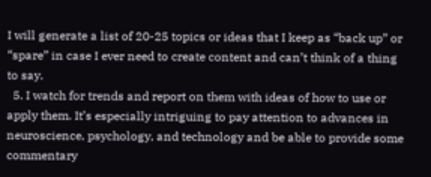I will generate a list of 20-25 topics or ideas that I keep as “back up” or “spare” in case I ever need to create content and can’t think of a thing to say.
  5. I watch for trends and report on them with ideas of how to use or apply them. It’s especially intriguing to pay attention to advances in neuroscience, psychology, and technology and be able to provide some commentary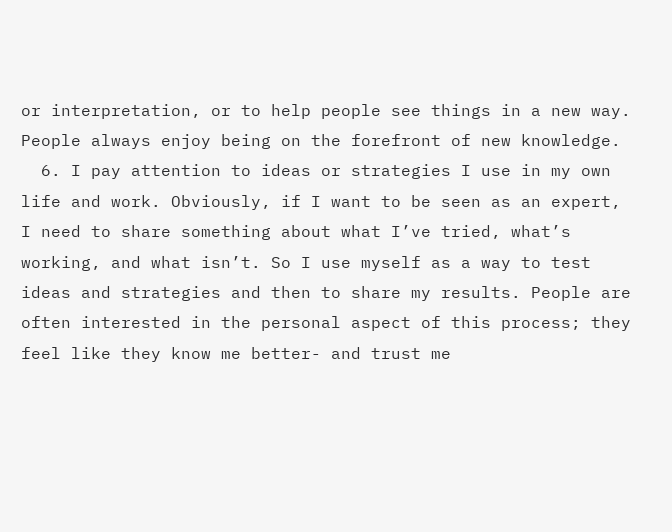or interpretation, or to help people see things in a new way. People always enjoy being on the forefront of new knowledge.
  6. I pay attention to ideas or strategies I use in my own life and work. Obviously, if I want to be seen as an expert, I need to share something about what I’ve tried, what’s working, and what isn’t. So I use myself as a way to test ideas and strategies and then to share my results. People are often interested in the personal aspect of this process; they feel like they know me better- and trust me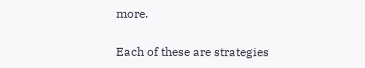more.

Each of these are strategies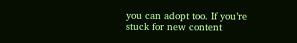you can adopt too. If you’re stuck for new content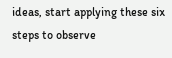ideas, start applying these six steps to observe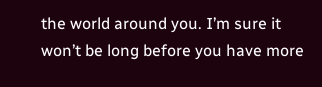the world around you. I’m sure it won’t be long before you have more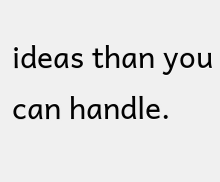ideas than you can handle.